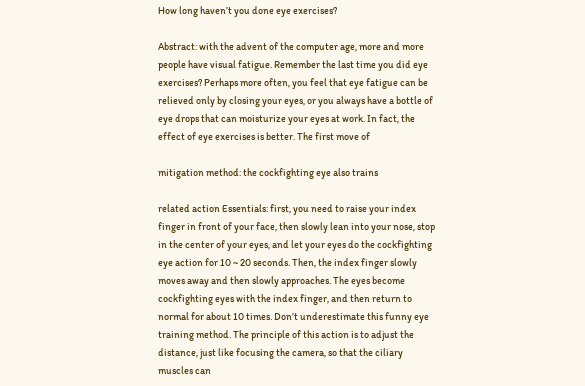How long haven’t you done eye exercises?

Abstract: with the advent of the computer age, more and more people have visual fatigue. Remember the last time you did eye exercises? Perhaps more often, you feel that eye fatigue can be relieved only by closing your eyes, or you always have a bottle of eye drops that can moisturize your eyes at work. In fact, the effect of eye exercises is better. The first move of

mitigation method: the cockfighting eye also trains

related action Essentials: first, you need to raise your index finger in front of your face, then slowly lean into your nose, stop in the center of your eyes, and let your eyes do the cockfighting eye action for 10 ~ 20 seconds. Then, the index finger slowly moves away and then slowly approaches. The eyes become cockfighting eyes with the index finger, and then return to normal for about 10 times. Don’t underestimate this funny eye training method. The principle of this action is to adjust the distance, just like focusing the camera, so that the ciliary muscles can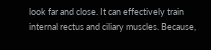look far and close. It can effectively train internal rectus and ciliary muscles. Because,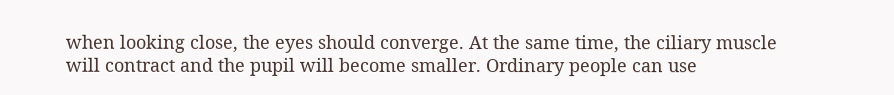when looking close, the eyes should converge. At the same time, the ciliary muscle will contract and the pupil will become smaller. Ordinary people can use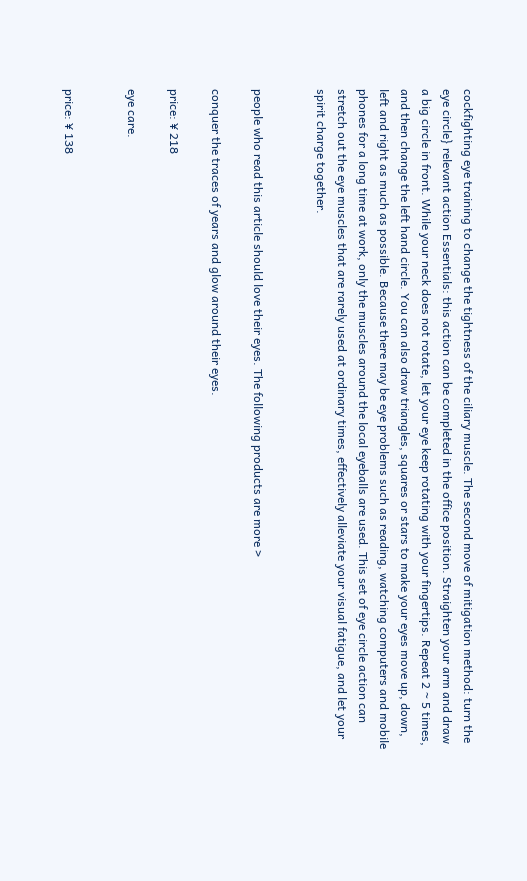cockfighting eye training to change the tightness of the ciliary muscle. The second move of mitigation method: turn the eye circle} relevant action Essentials: this action can be completed in the office position. Straighten your arm and draw a big circle in front. While your neck does not rotate, let your eye keep rotating with your fingertips. Repeat 2 ~ 5 times, and then change the left hand circle. You can also draw triangles, squares or stars to make your eyes move up, down, left and right as much as possible. Because there may be eye problems such as reading, watching computers and mobile phones for a long time at work, only the muscles around the local eyeballs are used. This set of eye circle action can stretch out the eye muscles that are rarely used at ordinary times, effectively alleviate your visual fatigue, and let your spirit charge together.


people who read this article should love their eyes. The following products are more >

conquer the traces of years and glow around their eyes.

price: ¥ 218

eye care.


price: ¥ 138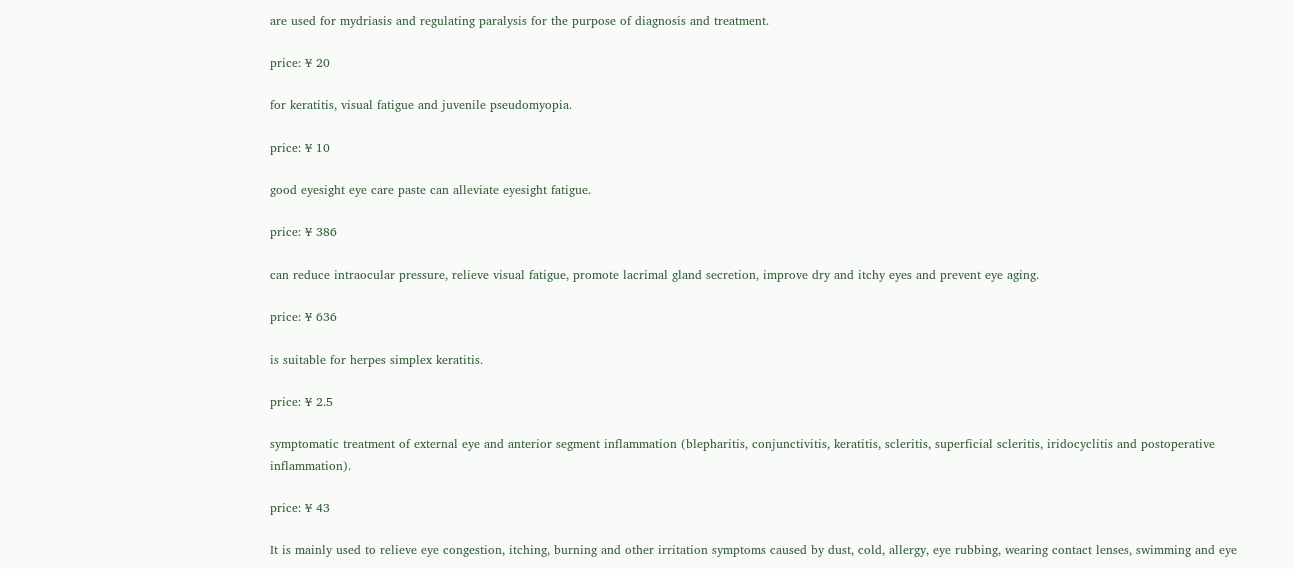are used for mydriasis and regulating paralysis for the purpose of diagnosis and treatment.

price: ¥ 20

for keratitis, visual fatigue and juvenile pseudomyopia.

price: ¥ 10

good eyesight eye care paste can alleviate eyesight fatigue.

price: ¥ 386

can reduce intraocular pressure, relieve visual fatigue, promote lacrimal gland secretion, improve dry and itchy eyes and prevent eye aging.

price: ¥ 636

is suitable for herpes simplex keratitis.

price: ¥ 2.5

symptomatic treatment of external eye and anterior segment inflammation (blepharitis, conjunctivitis, keratitis, scleritis, superficial scleritis, iridocyclitis and postoperative inflammation).

price: ¥ 43

It is mainly used to relieve eye congestion, itching, burning and other irritation symptoms caused by dust, cold, allergy, eye rubbing, wearing contact lenses, swimming and eye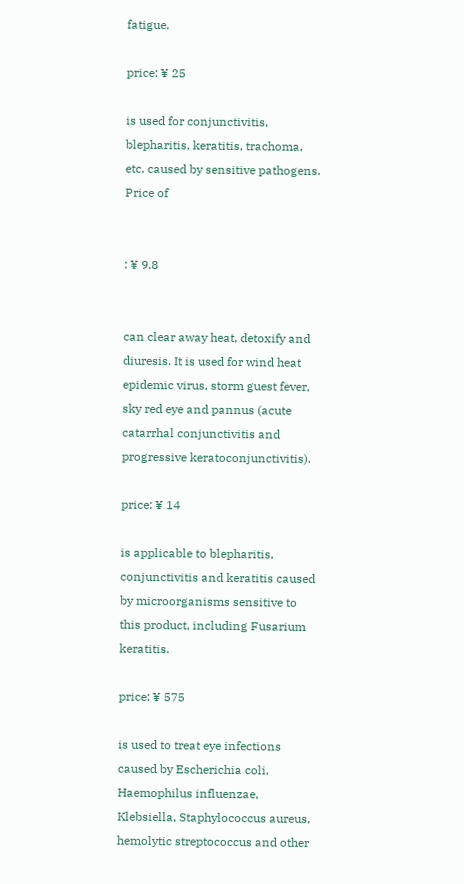fatigue.

price: ¥ 25

is used for conjunctivitis, blepharitis, keratitis, trachoma, etc. caused by sensitive pathogens. Price of


: ¥ 9.8


can clear away heat, detoxify and diuresis. It is used for wind heat epidemic virus, storm guest fever, sky red eye and pannus (acute catarrhal conjunctivitis and progressive keratoconjunctivitis).

price: ¥ 14

is applicable to blepharitis, conjunctivitis and keratitis caused by microorganisms sensitive to this product, including Fusarium keratitis.

price: ¥ 575

is used to treat eye infections caused by Escherichia coli, Haemophilus influenzae, Klebsiella, Staphylococcus aureus, hemolytic streptococcus and other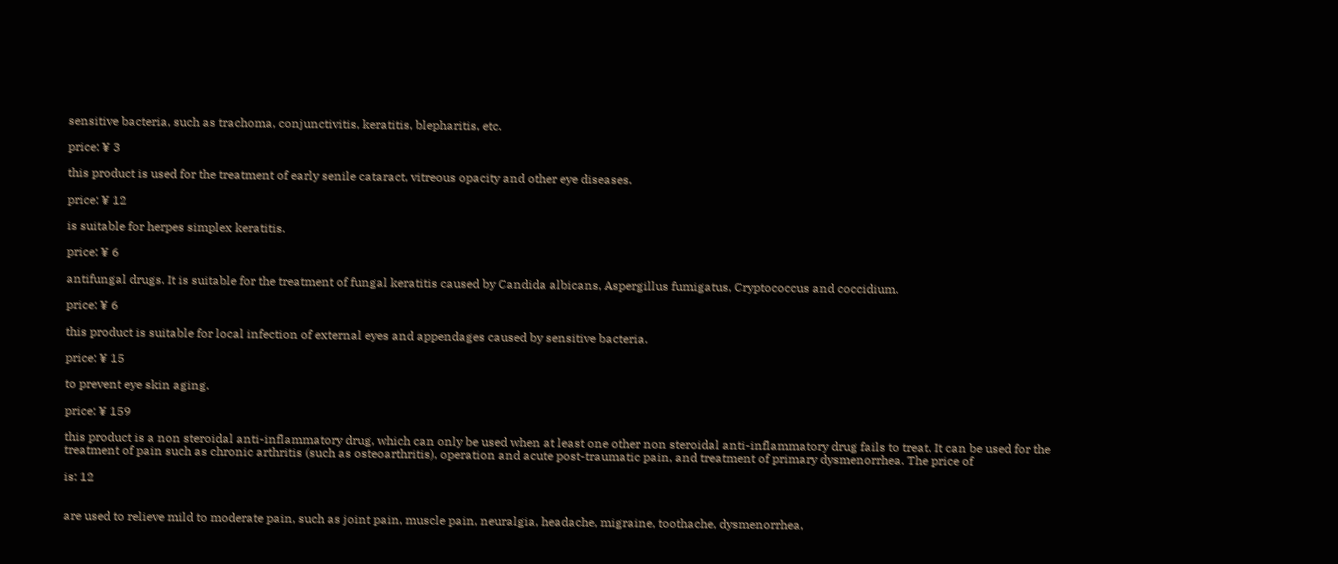sensitive bacteria, such as trachoma, conjunctivitis, keratitis, blepharitis, etc.

price: ¥ 3

this product is used for the treatment of early senile cataract, vitreous opacity and other eye diseases.

price: ¥ 12

is suitable for herpes simplex keratitis.

price: ¥ 6

antifungal drugs. It is suitable for the treatment of fungal keratitis caused by Candida albicans, Aspergillus fumigatus, Cryptococcus and coccidium.

price: ¥ 6

this product is suitable for local infection of external eyes and appendages caused by sensitive bacteria.

price: ¥ 15

to prevent eye skin aging.

price: ¥ 159

this product is a non steroidal anti-inflammatory drug, which can only be used when at least one other non steroidal anti-inflammatory drug fails to treat. It can be used for the treatment of pain such as chronic arthritis (such as osteoarthritis), operation and acute post-traumatic pain, and treatment of primary dysmenorrhea. The price of

is: 12


are used to relieve mild to moderate pain, such as joint pain, muscle pain, neuralgia, headache, migraine, toothache, dysmenorrhea,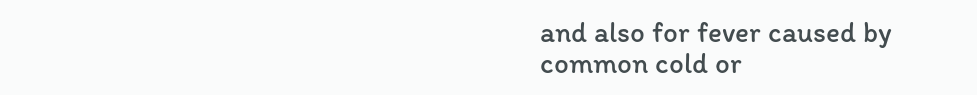and also for fever caused by common cold or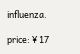influenza.

price: ¥ 17